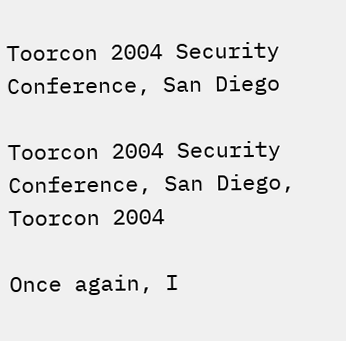Toorcon 2004 Security Conference, San Diego

Toorcon 2004 Security Conference, San Diego, Toorcon 2004

Once again, I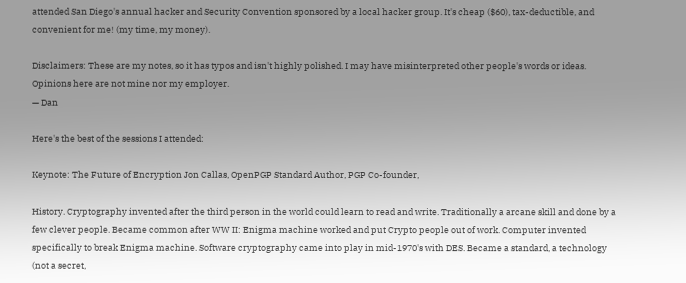attended San Diego's annual hacker and Security Convention sponsored by a local hacker group. It's cheap ($60), tax-deductible, and convenient for me! (my time, my money).

Disclaimers: These are my notes, so it has typos and isn't highly polished. I may have misinterpreted other people's words or ideas. Opinions here are not mine nor my employer.
— Dan

Here's the best of the sessions I attended:

Keynote: The Future of Encryption Jon Callas, OpenPGP Standard Author, PGP Co-founder,

History. Cryptography invented after the third person in the world could learn to read and write. Traditionally a arcane skill and done by a few clever people. Became common after WW II: Enigma machine worked and put Crypto people out of work. Computer invented specifically to break Enigma machine. Software cryptography came into play in mid-1970's with DES. Became a standard, a technology (not a secret,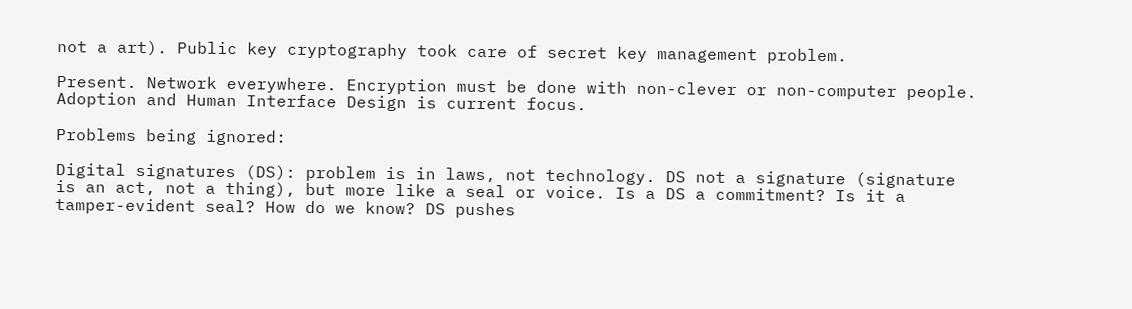not a art). Public key cryptography took care of secret key management problem.

Present. Network everywhere. Encryption must be done with non-clever or non-computer people. Adoption and Human Interface Design is current focus.

Problems being ignored:

Digital signatures (DS): problem is in laws, not technology. DS not a signature (signature is an act, not a thing), but more like a seal or voice. Is a DS a commitment? Is it a tamper-evident seal? How do we know? DS pushes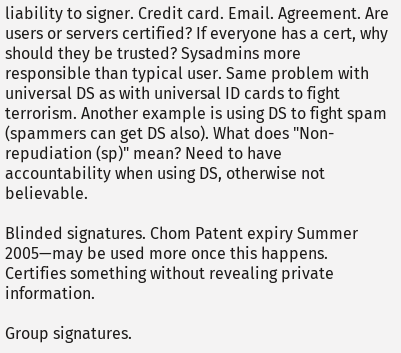liability to signer. Credit card. Email. Agreement. Are users or servers certified? If everyone has a cert, why should they be trusted? Sysadmins more responsible than typical user. Same problem with universal DS as with universal ID cards to fight terrorism. Another example is using DS to fight spam (spammers can get DS also). What does "Non-repudiation (sp)" mean? Need to have accountability when using DS, otherwise not believable.

Blinded signatures. Chom Patent expiry Summer 2005—may be used more once this happens. Certifies something without revealing private information.

Group signatures.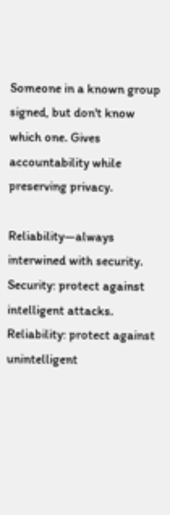Someone in a known group signed, but don't know which one. Gives accountability while preserving privacy.

Reliability—always interwined with security. Security: protect against intelligent attacks. Reliability: protect against unintelligent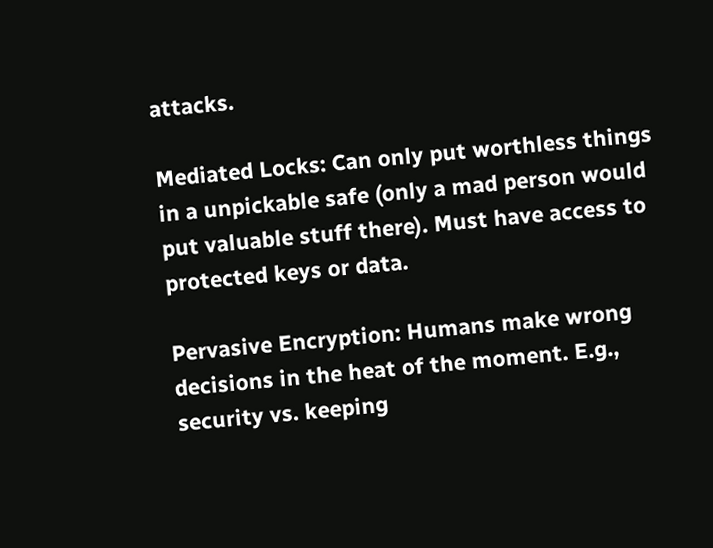attacks.

Mediated Locks: Can only put worthless things in a unpickable safe (only a mad person would put valuable stuff there). Must have access to protected keys or data.

Pervasive Encryption: Humans make wrong decisions in the heat of the moment. E.g., security vs. keeping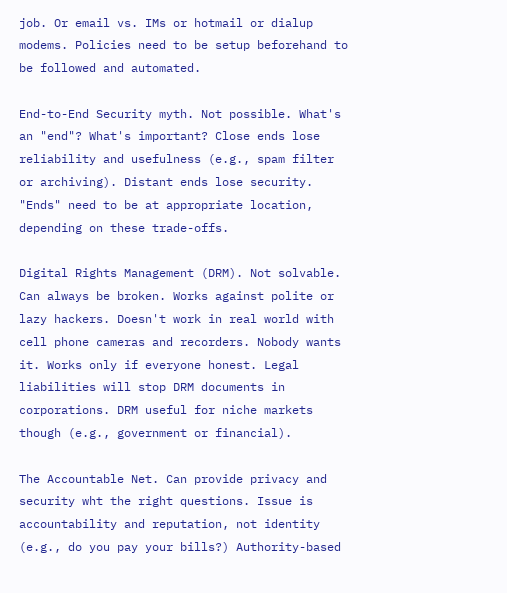job. Or email vs. IMs or hotmail or dialup modems. Policies need to be setup beforehand to be followed and automated.

End-to-End Security myth. Not possible. What's an "end"? What's important? Close ends lose reliability and usefulness (e.g., spam filter or archiving). Distant ends lose security. "Ends" need to be at appropriate location, depending on these trade-offs.

Digital Rights Management (DRM). Not solvable. Can always be broken. Works against polite or lazy hackers. Doesn't work in real world with cell phone cameras and recorders. Nobody wants it. Works only if everyone honest. Legal liabilities will stop DRM documents in corporations. DRM useful for niche markets though (e.g., government or financial).

The Accountable Net. Can provide privacy and security wht the right questions. Issue is accountability and reputation, not identity (e.g., do you pay your bills?) Authority-based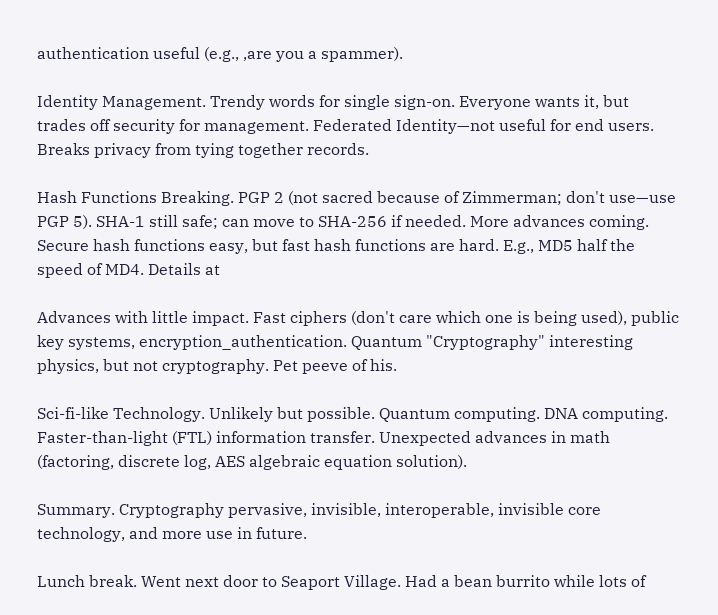authentication useful (e.g., ,are you a spammer).

Identity Management. Trendy words for single sign-on. Everyone wants it, but trades off security for management. Federated Identity—not useful for end users. Breaks privacy from tying together records.

Hash Functions Breaking. PGP 2 (not sacred because of Zimmerman; don't use—use PGP 5). SHA-1 still safe; can move to SHA-256 if needed. More advances coming. Secure hash functions easy, but fast hash functions are hard. E.g., MD5 half the speed of MD4. Details at

Advances with little impact. Fast ciphers (don't care which one is being used), public key systems, encryption_authentication. Quantum "Cryptography" interesting physics, but not cryptography. Pet peeve of his.

Sci-fi-like Technology. Unlikely but possible. Quantum computing. DNA computing. Faster-than-light (FTL) information transfer. Unexpected advances in math (factoring, discrete log, AES algebraic equation solution).

Summary. Cryptography pervasive, invisible, interoperable, invisible core technology, and more use in future.

Lunch break. Went next door to Seaport Village. Had a bean burrito while lots of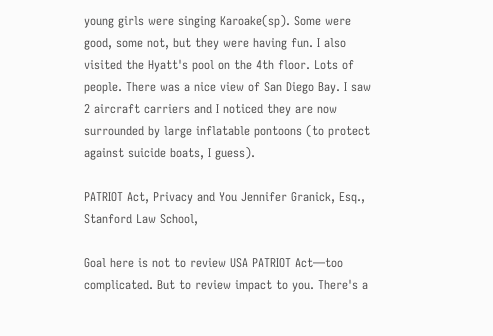young girls were singing Karoake(sp). Some were good, some not, but they were having fun. I also visited the Hyatt's pool on the 4th floor. Lots of people. There was a nice view of San Diego Bay. I saw 2 aircraft carriers and I noticed they are now surrounded by large inflatable pontoons (to protect against suicide boats, I guess).

PATRIOT Act, Privacy and You Jennifer Granick, Esq., Stanford Law School,

Goal here is not to review USA PATRIOT Act—too complicated. But to review impact to you. There's a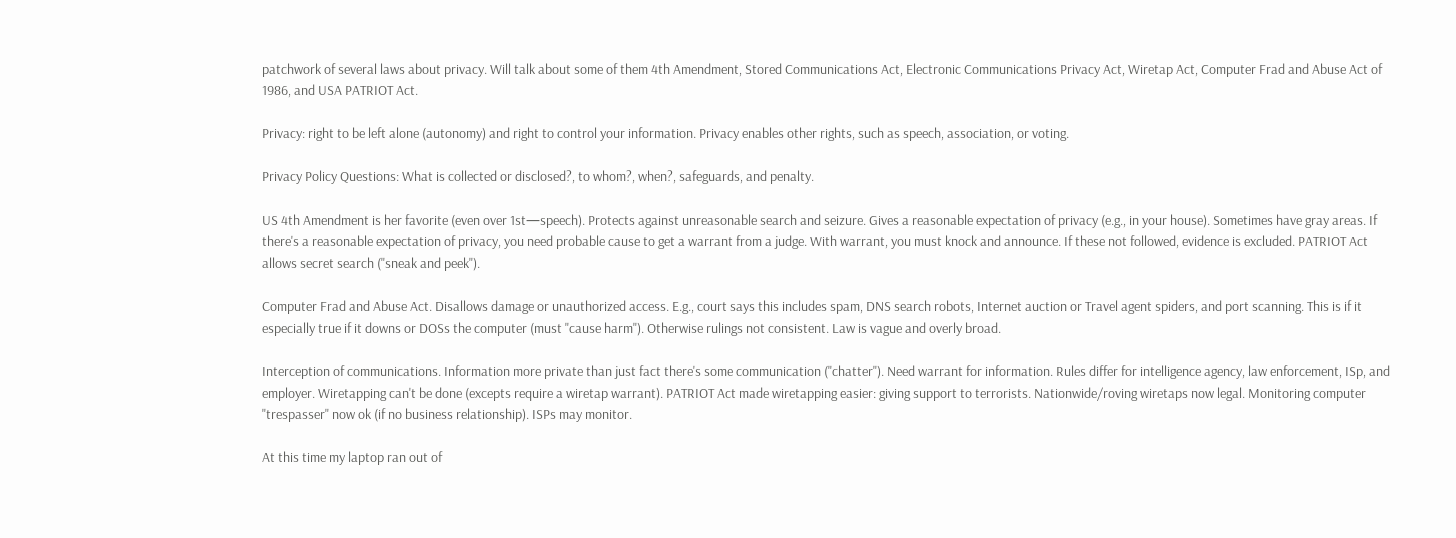patchwork of several laws about privacy. Will talk about some of them 4th Amendment, Stored Communications Act, Electronic Communications Privacy Act, Wiretap Act, Computer Frad and Abuse Act of 1986, and USA PATRIOT Act.

Privacy: right to be left alone (autonomy) and right to control your information. Privacy enables other rights, such as speech, association, or voting.

Privacy Policy Questions: What is collected or disclosed?, to whom?, when?, safeguards, and penalty.

US 4th Amendment is her favorite (even over 1st—speech). Protects against unreasonable search and seizure. Gives a reasonable expectation of privacy (e.g., in your house). Sometimes have gray areas. If there's a reasonable expectation of privacy, you need probable cause to get a warrant from a judge. With warrant, you must knock and announce. If these not followed, evidence is excluded. PATRIOT Act allows secret search ("sneak and peek").

Computer Frad and Abuse Act. Disallows damage or unauthorized access. E.g., court says this includes spam, DNS search robots, Internet auction or Travel agent spiders, and port scanning. This is if it especially true if it downs or DOSs the computer (must "cause harm"). Otherwise rulings not consistent. Law is vague and overly broad.

Interception of communications. Information more private than just fact there's some communication ("chatter"). Need warrant for information. Rules differ for intelligence agency, law enforcement, ISp, and employer. Wiretapping can't be done (excepts require a wiretap warrant). PATRIOT Act made wiretapping easier: giving support to terrorists. Nationwide/roving wiretaps now legal. Monitoring computer "trespasser" now ok (if no business relationship). ISPs may monitor.

At this time my laptop ran out of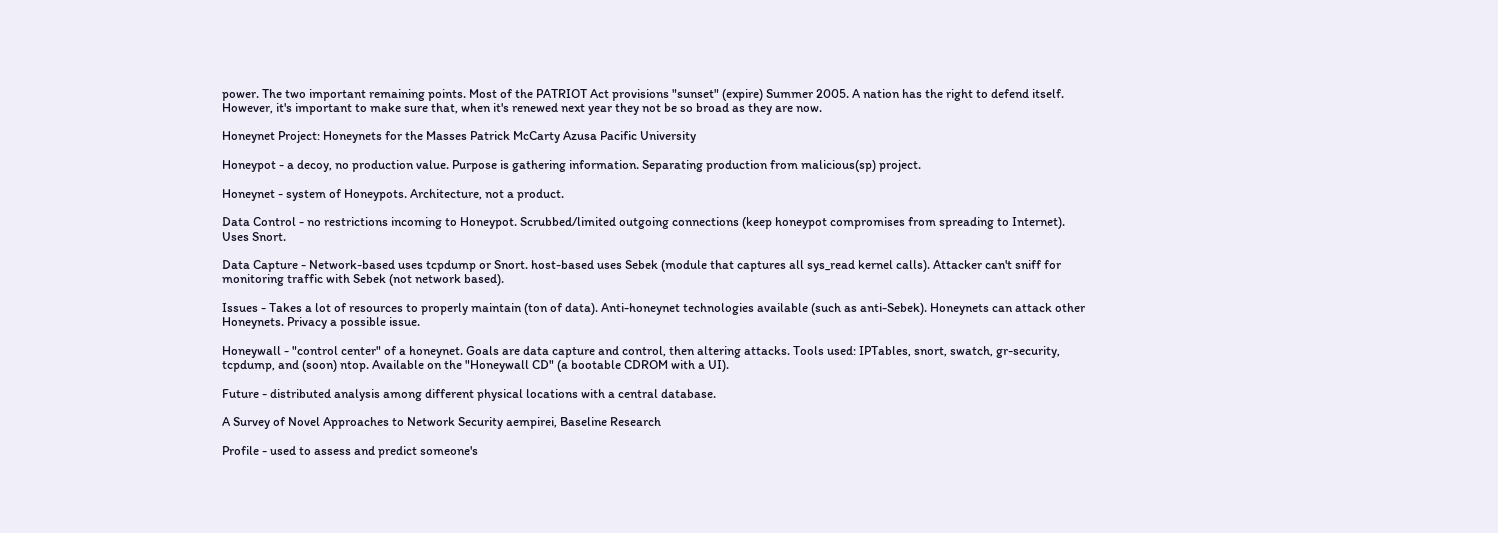power. The two important remaining points. Most of the PATRIOT Act provisions "sunset" (expire) Summer 2005. A nation has the right to defend itself. However, it's important to make sure that, when it's renewed next year they not be so broad as they are now.

Honeynet Project: Honeynets for the Masses Patrick McCarty Azusa Pacific University

Honeypot - a decoy, no production value. Purpose is gathering information. Separating production from malicious(sp) project.

Honeynet - system of Honeypots. Architecture, not a product.

Data Control - no restrictions incoming to Honeypot. Scrubbed/limited outgoing connections (keep honeypot compromises from spreading to Internet). Uses Snort.

Data Capture - Network-based uses tcpdump or Snort. host-based uses Sebek (module that captures all sys_read kernel calls). Attacker can't sniff for monitoring traffic with Sebek (not network based).

Issues - Takes a lot of resources to properly maintain (ton of data). Anti-honeynet technologies available (such as anti-Sebek). Honeynets can attack other Honeynets. Privacy a possible issue.

Honeywall - "control center" of a honeynet. Goals are data capture and control, then altering attacks. Tools used: IPTables, snort, swatch, gr-security, tcpdump, and (soon) ntop. Available on the "Honeywall CD" (a bootable CDROM with a UI).

Future - distributed analysis among different physical locations with a central database.

A Survey of Novel Approaches to Network Security aempirei, Baseline Research

Profile - used to assess and predict someone's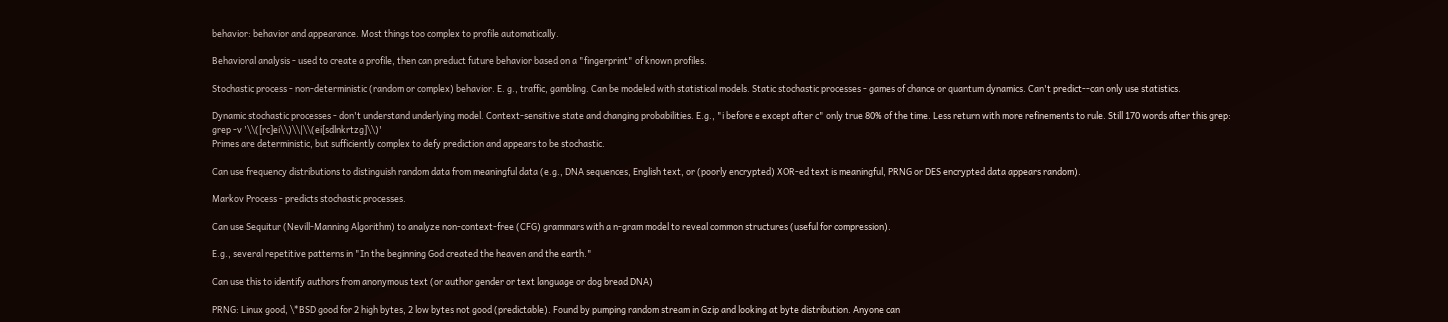behavior: behavior and appearance. Most things too complex to profile automatically.

Behavioral analysis - used to create a profile, then can preduct future behavior based on a "fingerprint" of known profiles.

Stochastic process - non-deterministic (random or complex) behavior. E. g., traffic, gambling. Can be modeled with statistical models. Static stochastic processes - games of chance or quantum dynamics. Can't predict--can only use statistics.

Dynamic stochastic processes - don't understand underlying model. Context-sensitive state and changing probabilities. E.g., "i before e except after c" only true 80% of the time. Less return with more refinements to rule. Still 170 words after this grep:
grep -v '\\([rc]ei\\)\\|\\(ei[sdlnkrtzg]\\)'
Primes are deterministic, but sufficiently complex to defy prediction and appears to be stochastic.

Can use frequency distributions to distinguish random data from meaningful data (e.g., DNA sequences, English text, or (poorly encrypted) XOR-ed text is meaningful, PRNG or DES encrypted data appears random).

Markov Process - predicts stochastic processes.

Can use Sequitur (Nevill-Manning Algorithm) to analyze non-context-free (CFG) grammars with a n-gram model to reveal common structures (useful for compression).

E.g., several repetitive patterns in "In the beginning God created the heaven and the earth."

Can use this to identify authors from anonymous text (or author gender or text language or dog bread DNA)

PRNG: Linux good, \*BSD good for 2 high bytes, 2 low bytes not good (predictable). Found by pumping random stream in Gzip and looking at byte distribution. Anyone can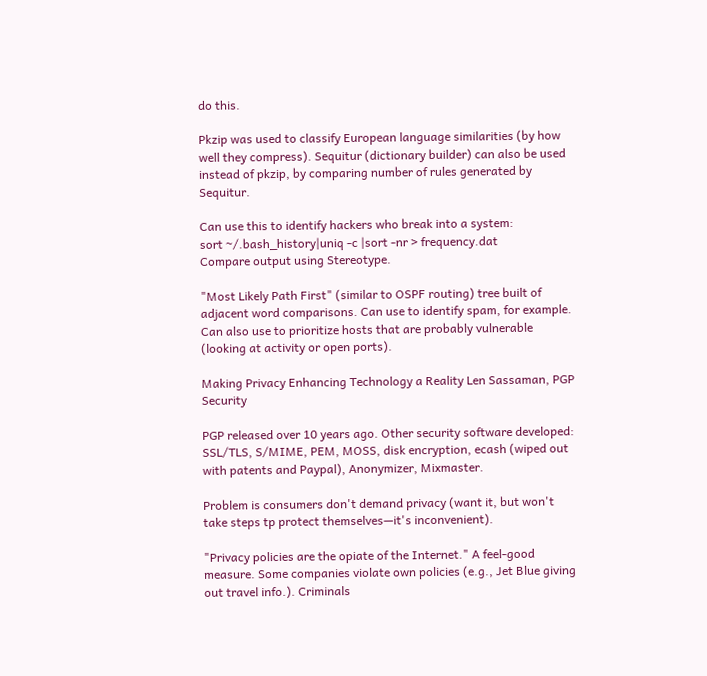do this.

Pkzip was used to classify European language similarities (by how well they compress). Sequitur (dictionary builder) can also be used instead of pkzip, by comparing number of rules generated by Sequitur.

Can use this to identify hackers who break into a system:
sort ~/.bash_history|uniq -c |sort -nr > frequency.dat
Compare output using Stereotype.

"Most Likely Path First" (similar to OSPF routing) tree built of adjacent word comparisons. Can use to identify spam, for example. Can also use to prioritize hosts that are probably vulnerable (looking at activity or open ports).

Making Privacy Enhancing Technology a Reality Len Sassaman, PGP Security

PGP released over 10 years ago. Other security software developed: SSL/TLS, S/MIME, PEM, MOSS, disk encryption, ecash (wiped out with patents and Paypal), Anonymizer, Mixmaster.

Problem is consumers don't demand privacy (want it, but won't take steps tp protect themselves—it's inconvenient).

"Privacy policies are the opiate of the Internet." A feel-good measure. Some companies violate own policies (e.g., Jet Blue giving out travel info.). Criminals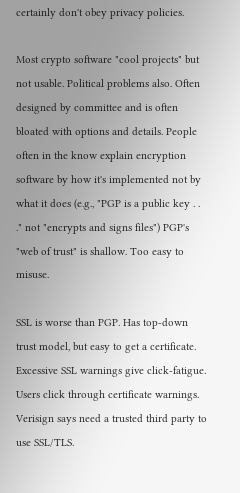certainly don't obey privacy policies.

Most crypto software "cool projects" but not usable. Political problems also. Often designed by committee and is often bloated with options and details. People often in the know explain encryption software by how it's implemented not by what it does (e.g., "PGP is a public key . . ." not "encrypts and signs files") PGP's "web of trust" is shallow. Too easy to misuse.

SSL is worse than PGP. Has top-down trust model, but easy to get a certificate. Excessive SSL warnings give click-fatigue. Users click through certificate warnings. Verisign says need a trusted third party to use SSL/TLS.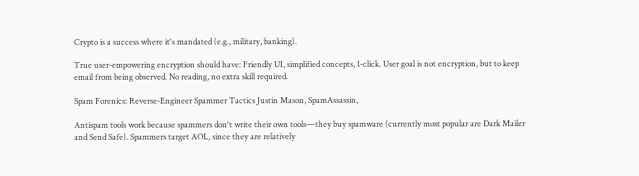Crypto is a success where it's mandated (e.g., military, banking).

True user-empowering encryption should have: Friendly UI, simplified concepts, 1-click. User goal is not encryption, but to keep email from being observed. No reading, no extra skill required.

Spam Forenics: Reverse-Engineer Spammer Tactics Justin Mason, SpamAssassin,

Antispam tools work because spammers don't write their own tools—they buy spamware (currently most popular are Dark Mailer and Send Safe). Spammers target AOL, since they are relatively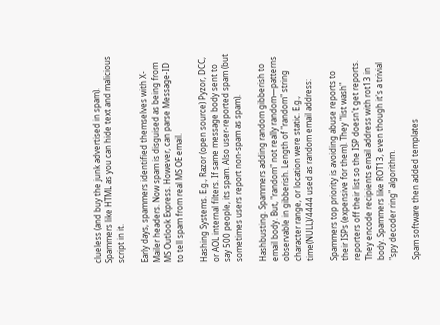clueless (and buy the junk advertised in spam). Spammers like HTML as you can hide text and malicious script in it.

Early days, spammers identified themselves with X-Mailer headers. Now spam is disguised as being from MS Outlook Express. However, can parse Message-ID to tell spam from real MS OE email.

Hashing Systems. E.g., Razor (open source) Pyzor, DCC, or AOL internal filters. If same message body sent to say 500 people, its spam. Also user-reported spam (but sometimes users report non-spam as spam).

Hashbusting. Spammers adding random gibberish to email body. But, "random" not really random—patterns observable in gibberish. Length of "random" string character range, or location were static. E.g., time(NULL)/4444 used as random email address:

Spammers top priority is avoiding abuse reports to their ISPs (expensive for them). They "list wash" reporters off their list so the ISP doesn't get reports. They encode recipients email address with rot13 in body. Spammers like ROT13, even though it's a trivial "spy decoder ring" algorithm.

Spam software then added templates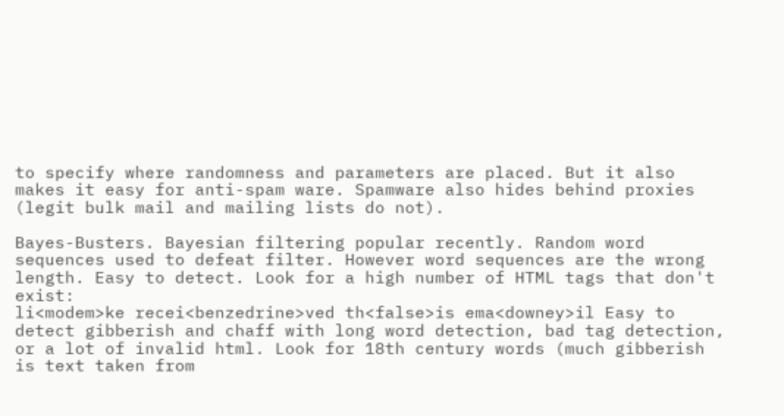to specify where randomness and parameters are placed. But it also makes it easy for anti-spam ware. Spamware also hides behind proxies (legit bulk mail and mailing lists do not).

Bayes-Busters. Bayesian filtering popular recently. Random word sequences used to defeat filter. However word sequences are the wrong length. Easy to detect. Look for a high number of HTML tags that don't exist:
li<modem>ke recei<benzedrine>ved th<false>is ema<downey>il Easy to detect gibberish and chaff with long word detection, bad tag detection, or a lot of invalid html. Look for 18th century words (much gibberish is text taken from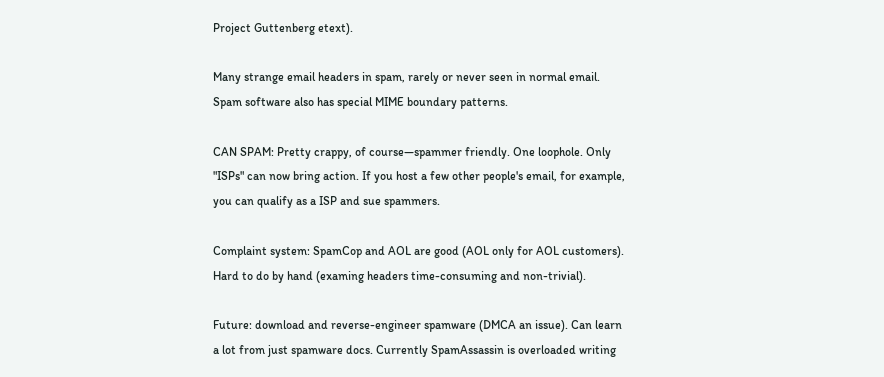Project Guttenberg etext).

Many strange email headers in spam, rarely or never seen in normal email. Spam software also has special MIME boundary patterns.

CAN SPAM: Pretty crappy, of course—spammer friendly. One loophole. Only "ISPs" can now bring action. If you host a few other people's email, for example, you can qualify as a ISP and sue spammers.

Complaint system: SpamCop and AOL are good (AOL only for AOL customers). Hard to do by hand (examing headers time-consuming and non-trivial).

Future: download and reverse-engineer spamware (DMCA an issue). Can learn a lot from just spamware docs. Currently SpamAssassin is overloaded writing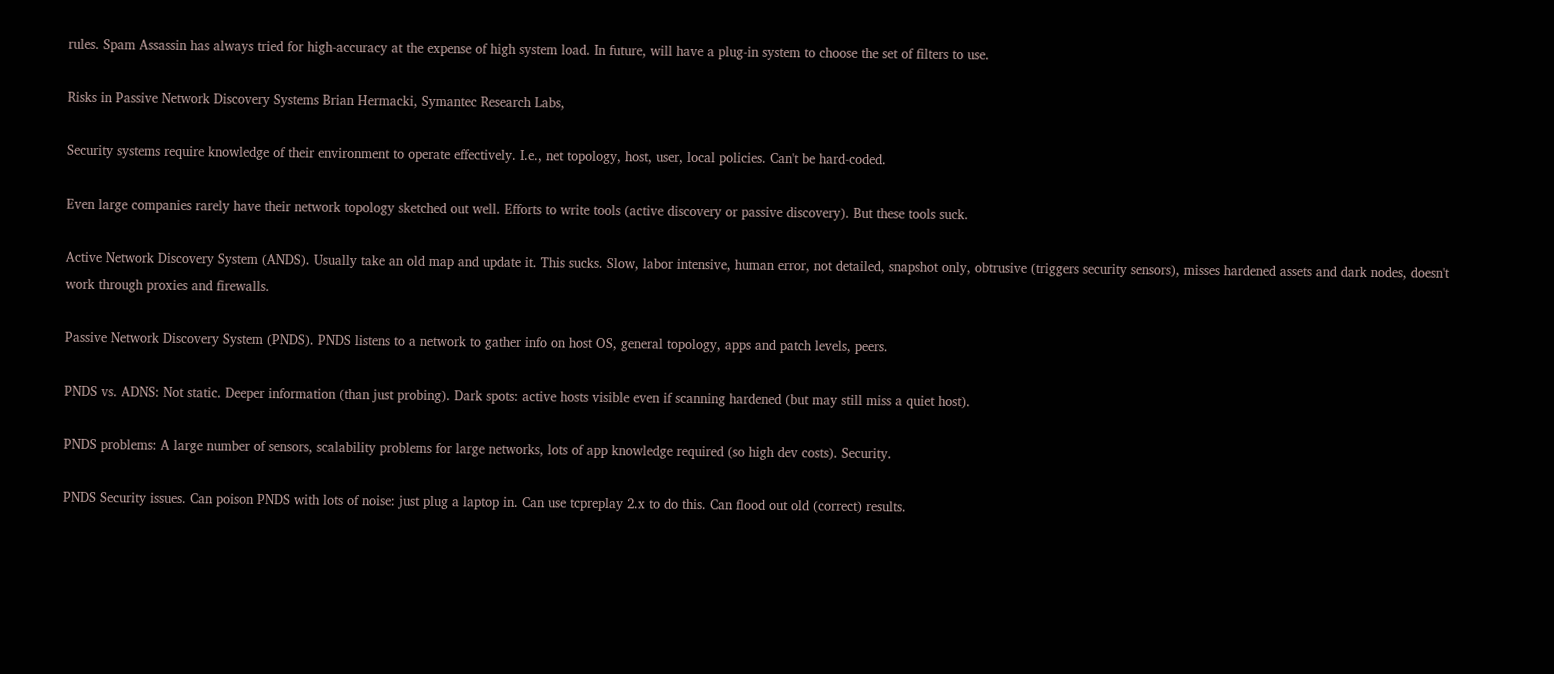rules. Spam Assassin has always tried for high-accuracy at the expense of high system load. In future, will have a plug-in system to choose the set of filters to use.

Risks in Passive Network Discovery Systems Brian Hermacki, Symantec Research Labs,

Security systems require knowledge of their environment to operate effectively. I.e., net topology, host, user, local policies. Can't be hard-coded.

Even large companies rarely have their network topology sketched out well. Efforts to write tools (active discovery or passive discovery). But these tools suck.

Active Network Discovery System (ANDS). Usually take an old map and update it. This sucks. Slow, labor intensive, human error, not detailed, snapshot only, obtrusive (triggers security sensors), misses hardened assets and dark nodes, doesn't work through proxies and firewalls.

Passive Network Discovery System (PNDS). PNDS listens to a network to gather info on host OS, general topology, apps and patch levels, peers.

PNDS vs. ADNS: Not static. Deeper information (than just probing). Dark spots: active hosts visible even if scanning hardened (but may still miss a quiet host).

PNDS problems: A large number of sensors, scalability problems for large networks, lots of app knowledge required (so high dev costs). Security.

PNDS Security issues. Can poison PNDS with lots of noise: just plug a laptop in. Can use tcpreplay 2.x to do this. Can flood out old (correct) results.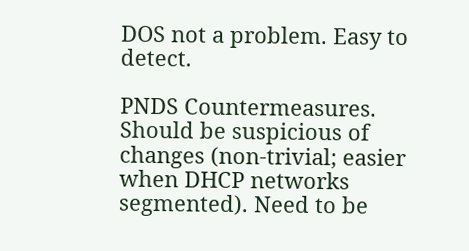DOS not a problem. Easy to detect.

PNDS Countermeasures. Should be suspicious of changes (non-trivial; easier when DHCP networks segmented). Need to be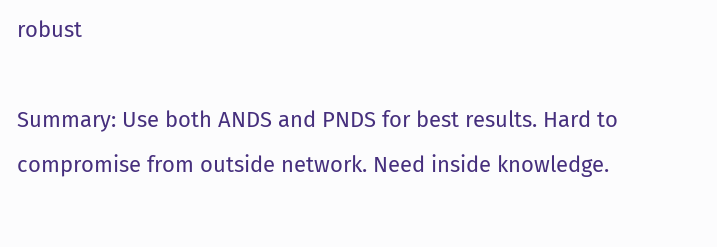robust

Summary: Use both ANDS and PNDS for best results. Hard to compromise from outside network. Need inside knowledge.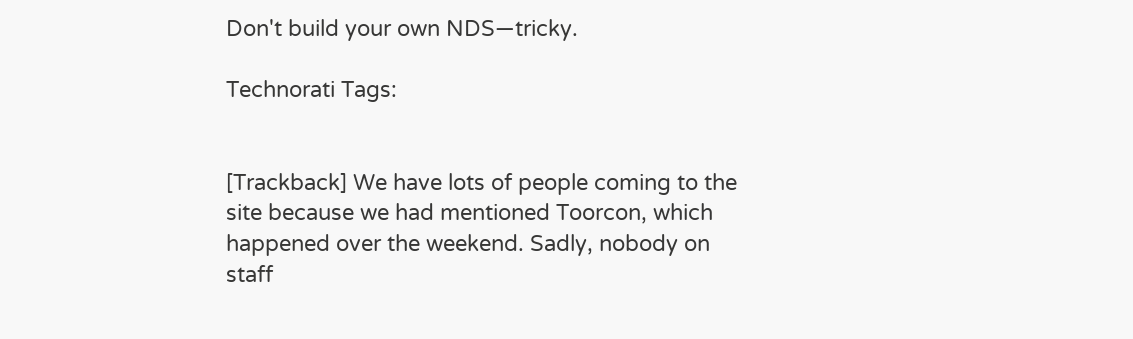Don't build your own NDS—tricky.

Technorati Tags:


[Trackback] We have lots of people coming to the site because we had mentioned Toorcon, which happened over the weekend. Sadly, nobody on staff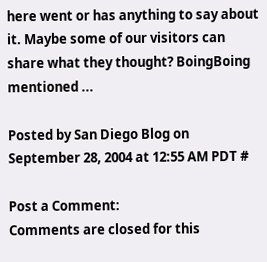here went or has anything to say about it. Maybe some of our visitors can share what they thought? BoingBoing mentioned ...

Posted by San Diego Blog on September 28, 2004 at 12:55 AM PDT #

Post a Comment:
Comments are closed for this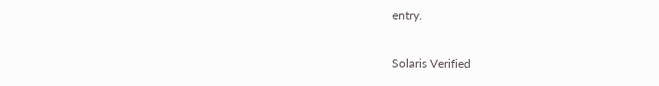entry.

Solaris Verified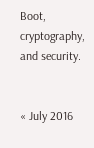Boot, cryptography, and security.


« July 2016